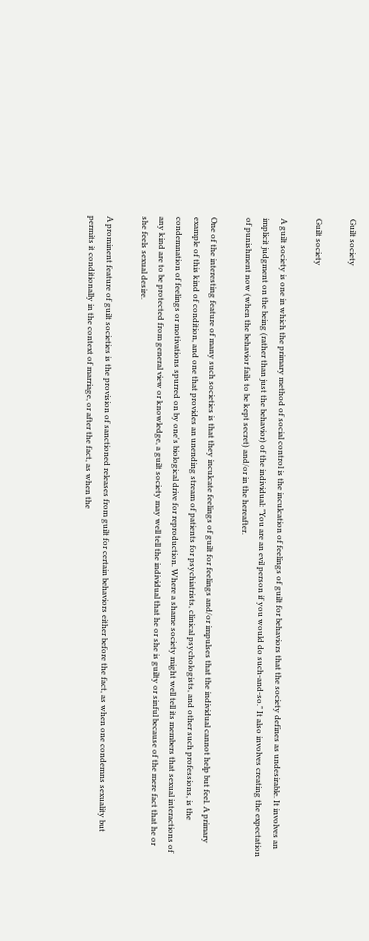Guilt society

Guilt society

A guilt society is one in which the primary method of social control is the inculcation of feelings of guilt for behaviors that the society defines as undesirable. It involves an implicit judgment on the being (rather than just the behavior) of the individual: "You are an evil person if you would do such-and-so." It also involves creating the expectation of punishment now (when the behavior fails to be kept secret) and/or in the hereafter.

One of the interesting feature of many such societies is that they inculcate feelings of guilt for feelings and/or impulses that the individual cannot help but feel. A primary example of this kind of condition, and one that provides an unending stream of patients for psychiatrists, clinical psychologists, and other such professions, is the condemnation of feelings or motivations spurred on by one's biological drive for reproduction. Where a shame society might well tell its members that sexual interactions of any kind are to be protected from general view or knowledge, a guilt society may well tell the individual that he or she is guilty or sinful because of the mere fact that he or she feels sexual desire.

A prominent feature of guilt societies is the provision of sanctioned releases from guilt for certain behaviors either before the fact, as when one condemns sexuality but permits it conditionally in the context of marriage, or after the fact, as when the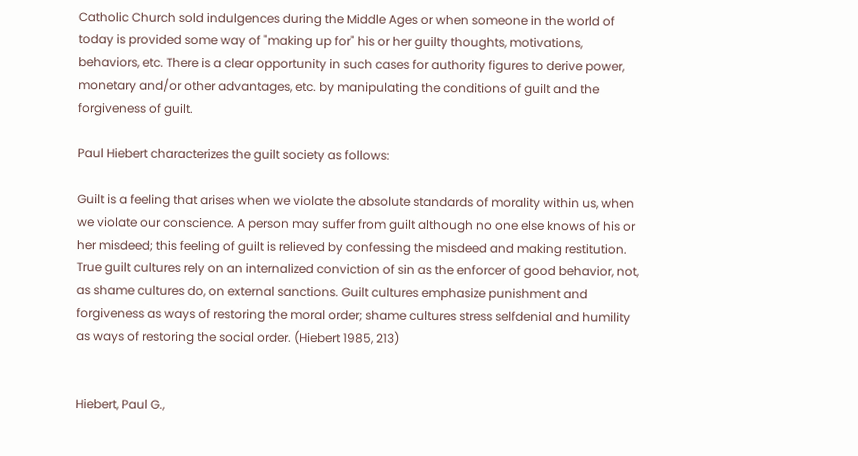Catholic Church sold indulgences during the Middle Ages or when someone in the world of today is provided some way of "making up for" his or her guilty thoughts, motivations, behaviors, etc. There is a clear opportunity in such cases for authority figures to derive power, monetary and/or other advantages, etc. by manipulating the conditions of guilt and the forgiveness of guilt.

Paul Hiebert characterizes the guilt society as follows:

Guilt is a feeling that arises when we violate the absolute standards of morality within us, when we violate our conscience. A person may suffer from guilt although no one else knows of his or her misdeed; this feeling of guilt is relieved by confessing the misdeed and making restitution. True guilt cultures rely on an internalized conviction of sin as the enforcer of good behavior, not, as shame cultures do, on external sanctions. Guilt cultures emphasize punishment and forgiveness as ways of restoring the moral order; shame cultures stress selfdenial and humility as ways of restoring the social order. (Hiebert 1985, 213)


Hiebert, Paul G.,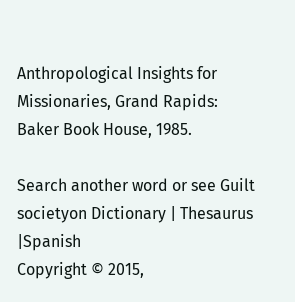Anthropological Insights for Missionaries, Grand Rapids: Baker Book House, 1985.

Search another word or see Guilt societyon Dictionary | Thesaurus |Spanish
Copyright © 2015,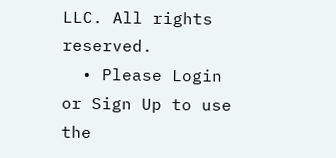LLC. All rights reserved.
  • Please Login or Sign Up to use the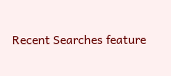Recent Searches feature